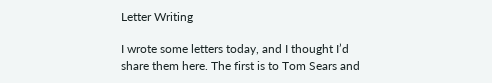Letter Writing

I wrote some letters today, and I thought I’d share them here. The first is to Tom Sears and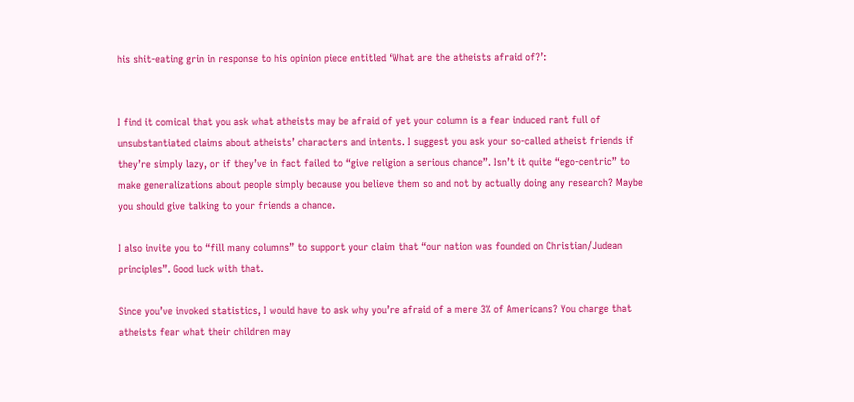his shit-eating grin in response to his opinion piece entitled ‘What are the atheists afraid of?’:


I find it comical that you ask what atheists may be afraid of yet your column is a fear induced rant full of unsubstantiated claims about atheists’ characters and intents. I suggest you ask your so-called atheist friends if they’re simply lazy, or if they’ve in fact failed to “give religion a serious chance”. Isn’t it quite “ego-centric” to make generalizations about people simply because you believe them so and not by actually doing any research? Maybe you should give talking to your friends a chance.

I also invite you to “fill many columns” to support your claim that “our nation was founded on Christian/Judean principles”. Good luck with that.

Since you’ve invoked statistics, I would have to ask why you’re afraid of a mere 3% of Americans? You charge that atheists fear what their children may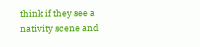think if they see a nativity scene and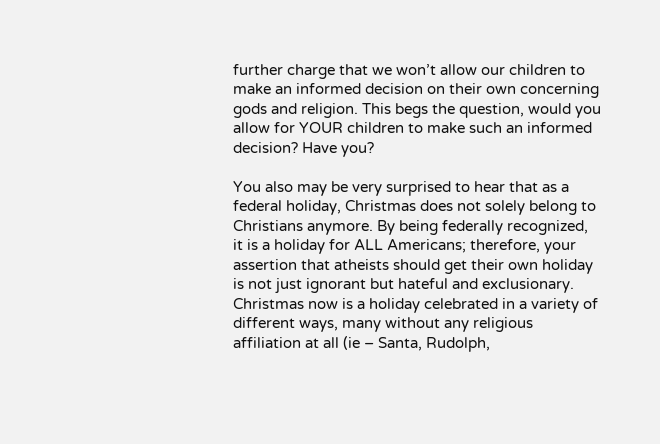further charge that we won’t allow our children to make an informed decision on their own concerning gods and religion. This begs the question, would you allow for YOUR children to make such an informed decision? Have you?

You also may be very surprised to hear that as a federal holiday, Christmas does not solely belong to Christians anymore. By being federally recognized, it is a holiday for ALL Americans; therefore, your assertion that atheists should get their own holiday is not just ignorant but hateful and exclusionary. Christmas now is a holiday celebrated in a variety of different ways, many without any religious affiliation at all (ie – Santa, Rudolph,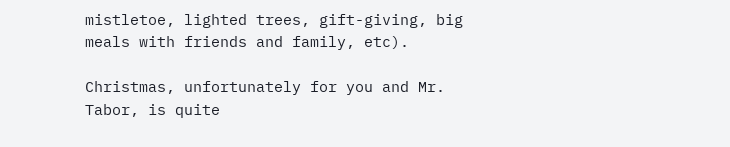mistletoe, lighted trees, gift-giving, big meals with friends and family, etc).

Christmas, unfortunately for you and Mr. Tabor, is quite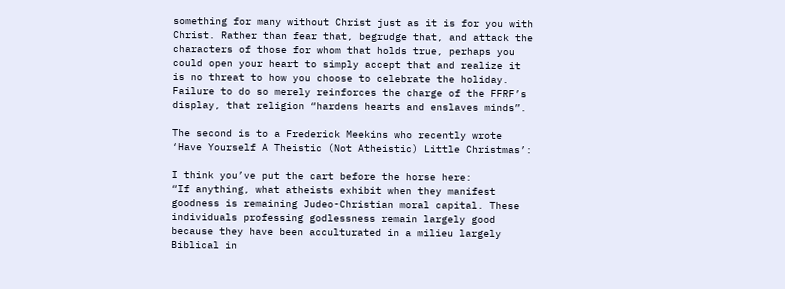something for many without Christ just as it is for you with Christ. Rather than fear that, begrudge that, and attack the characters of those for whom that holds true, perhaps you could open your heart to simply accept that and realize it is no threat to how you choose to celebrate the holiday. Failure to do so merely reinforces the charge of the FFRF’s display, that religion “hardens hearts and enslaves minds”.

The second is to a Frederick Meekins who recently wrote ‘Have Yourself A Theistic (Not Atheistic) Little Christmas’:

I think you’ve put the cart before the horse here:
“If anything, what atheists exhibit when they manifest goodness is remaining Judeo-Christian moral capital. These individuals professing godlessness remain largely good because they have been acculturated in a milieu largely Biblical in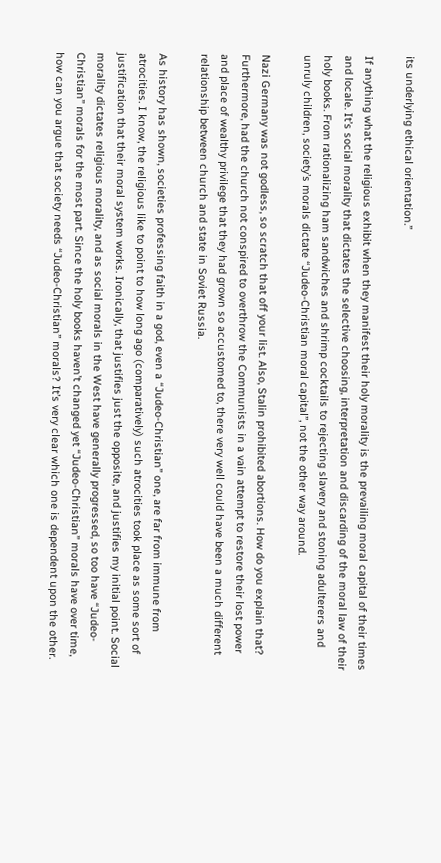its underlying ethical orientation.”

If anything what the religious exhibit when they manifest their holy morality is the prevailing moral capital of their times and locale. It’s social morality that dictates the selective choosing, interpretation and discarding of the moral law of their holy books. From rationalizing ham sandwiches and shrimp cocktails to rejecting slavery and stoning adulterers and unruly children, society’s morals dictate “Judeo-Christian moral capital”, not the other way around.

Nazi Germany was not godless, so scratch that off your list. Also, Stalin prohibited abortions. How do you explain that? Furthermore, had the church not conspired to overthrow the Communists in a vain attempt to restore their lost power and place of wealthy privilege that they had grown so accustomed to, there very well could have been a much different relationship between church and state in Soviet Russia.

As history has shown, societies professing faith in a god, even a “Judeo-Christian” one, are far from immune from atrocities. I know, the religious like to point to how long ago (comparatively) such atrocities took place as some sort of justification that their moral system works. Ironically, that justifies just the opposite, and justifies my initial point. Social morality dictates religious morality, and as social morals in the West have generally progressed, so too have “Judeo-Christian” morals for the most part. Since the holy books haven’t changed yet “Judeo-Christian” morals have over time, how can you argue that society needs “Judeo-Christian” morals? It’s very clear which one is dependent upon the other.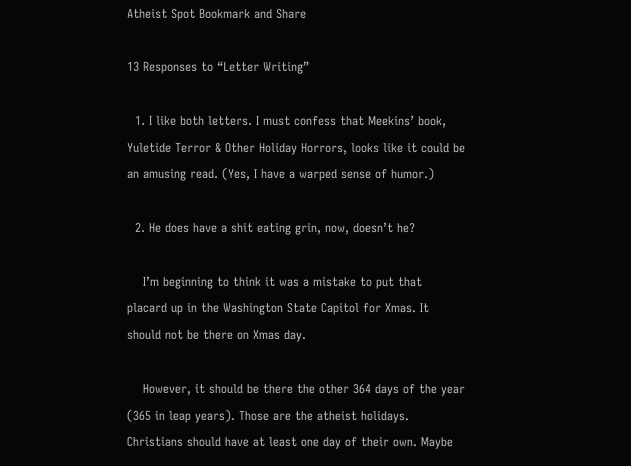Atheist Spot Bookmark and Share

13 Responses to “Letter Writing”

  1. I like both letters. I must confess that Meekins’ book, Yuletide Terror & Other Holiday Horrors, looks like it could be an amusing read. (Yes, I have a warped sense of humor.)

  2. He does have a shit eating grin, now, doesn’t he?

    I’m beginning to think it was a mistake to put that placard up in the Washington State Capitol for Xmas. It should not be there on Xmas day.

    However, it should be there the other 364 days of the year (365 in leap years). Those are the atheist holidays. Christians should have at least one day of their own. Maybe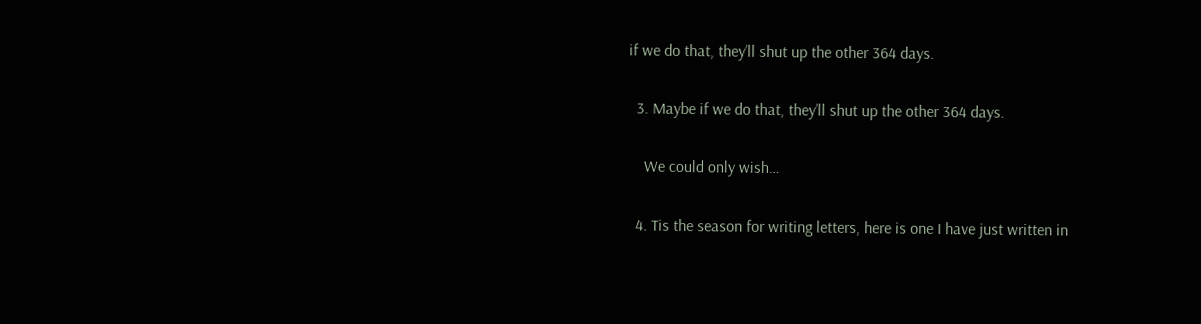if we do that, they’ll shut up the other 364 days.

  3. Maybe if we do that, they’ll shut up the other 364 days.

    We could only wish…

  4. Tis the season for writing letters, here is one I have just written in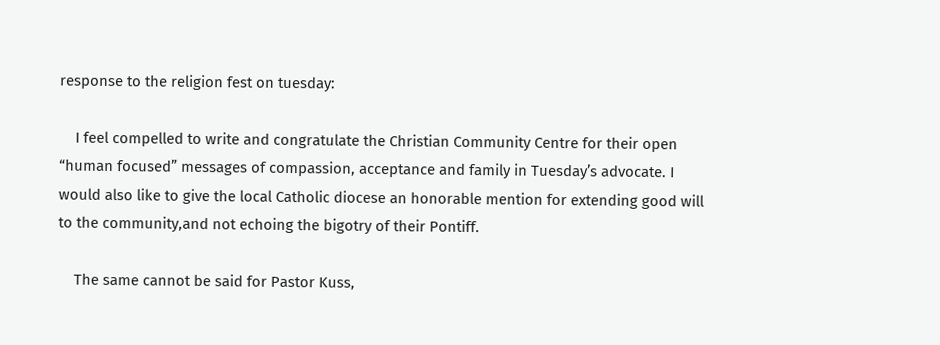response to the religion fest on tuesday:

    I feel compelled to write and congratulate the Christian Community Centre for their open “human focused” messages of compassion, acceptance and family in Tuesday’s advocate. I would also like to give the local Catholic diocese an honorable mention for extending good will to the community,and not echoing the bigotry of their Pontiff.

    The same cannot be said for Pastor Kuss,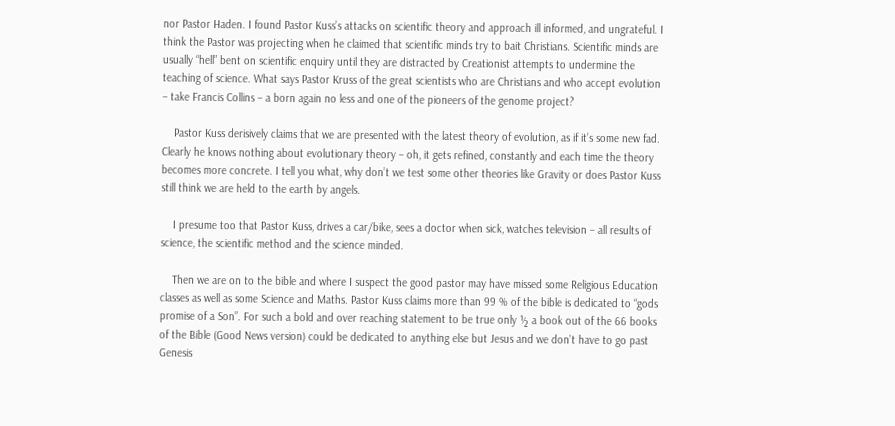nor Pastor Haden. I found Pastor Kuss’s attacks on scientific theory and approach ill informed, and ungrateful. I think the Pastor was projecting when he claimed that scientific minds try to bait Christians. Scientific minds are usually “hell” bent on scientific enquiry until they are distracted by Creationist attempts to undermine the teaching of science. What says Pastor Kruss of the great scientists who are Christians and who accept evolution – take Francis Collins – a born again no less and one of the pioneers of the genome project?

    Pastor Kuss derisively claims that we are presented with the latest theory of evolution, as if it’s some new fad. Clearly he knows nothing about evolutionary theory – oh, it gets refined, constantly and each time the theory becomes more concrete. I tell you what, why don’t we test some other theories like Gravity or does Pastor Kuss still think we are held to the earth by angels.

    I presume too that Pastor Kuss, drives a car/bike, sees a doctor when sick, watches television – all results of science, the scientific method and the science minded.

    Then we are on to the bible and where I suspect the good pastor may have missed some Religious Education classes as well as some Science and Maths. Pastor Kuss claims more than 99 % of the bible is dedicated to “gods promise of a Son”. For such a bold and over reaching statement to be true only ½ a book out of the 66 books of the Bible (Good News version) could be dedicated to anything else but Jesus and we don’t have to go past Genesis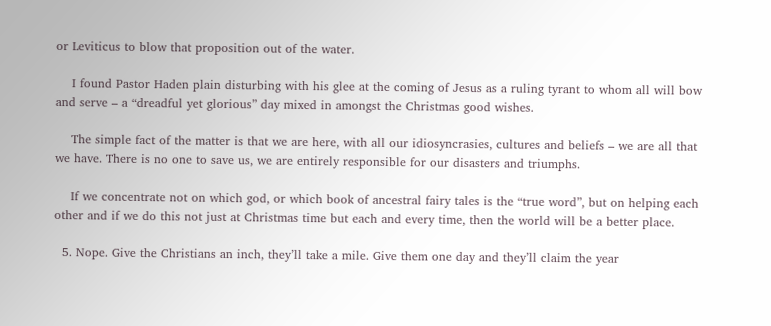or Leviticus to blow that proposition out of the water.

    I found Pastor Haden plain disturbing with his glee at the coming of Jesus as a ruling tyrant to whom all will bow and serve – a “dreadful yet glorious” day mixed in amongst the Christmas good wishes.

    The simple fact of the matter is that we are here, with all our idiosyncrasies, cultures and beliefs – we are all that we have. There is no one to save us, we are entirely responsible for our disasters and triumphs.

    If we concentrate not on which god, or which book of ancestral fairy tales is the “true word”, but on helping each other and if we do this not just at Christmas time but each and every time, then the world will be a better place.

  5. Nope. Give the Christians an inch, they’ll take a mile. Give them one day and they’ll claim the year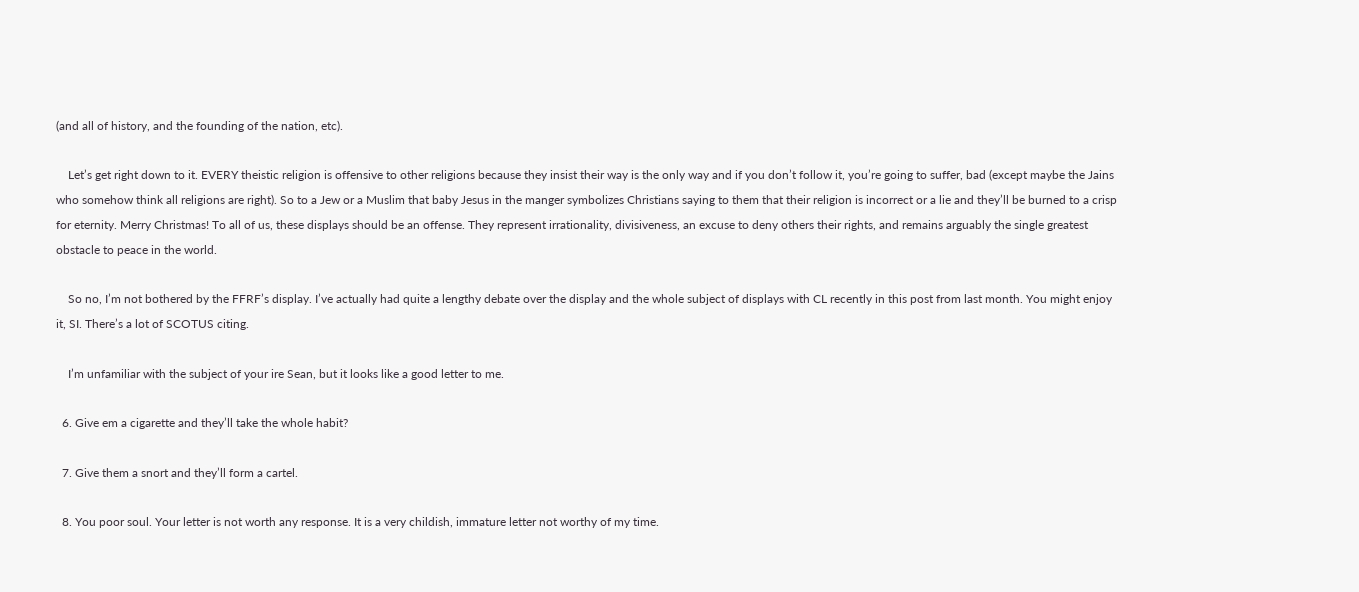(and all of history, and the founding of the nation, etc).

    Let’s get right down to it. EVERY theistic religion is offensive to other religions because they insist their way is the only way and if you don’t follow it, you’re going to suffer, bad (except maybe the Jains who somehow think all religions are right). So to a Jew or a Muslim that baby Jesus in the manger symbolizes Christians saying to them that their religion is incorrect or a lie and they’ll be burned to a crisp for eternity. Merry Christmas! To all of us, these displays should be an offense. They represent irrationality, divisiveness, an excuse to deny others their rights, and remains arguably the single greatest obstacle to peace in the world.

    So no, I’m not bothered by the FFRF’s display. I’ve actually had quite a lengthy debate over the display and the whole subject of displays with CL recently in this post from last month. You might enjoy it, SI. There’s a lot of SCOTUS citing.

    I’m unfamiliar with the subject of your ire Sean, but it looks like a good letter to me.

  6. Give em a cigarette and they’ll take the whole habit?

  7. Give them a snort and they’ll form a cartel.

  8. You poor soul. Your letter is not worth any response. It is a very childish, immature letter not worthy of my time.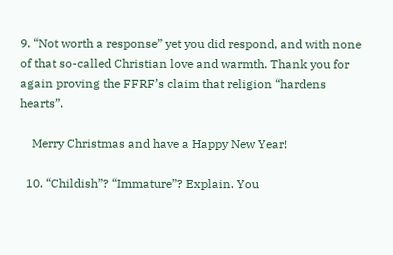9. “Not worth a response” yet you did respond, and with none of that so-called Christian love and warmth. Thank you for again proving the FFRF’s claim that religion “hardens hearts”.

    Merry Christmas and have a Happy New Year!

  10. “Childish”? “Immature”? Explain. You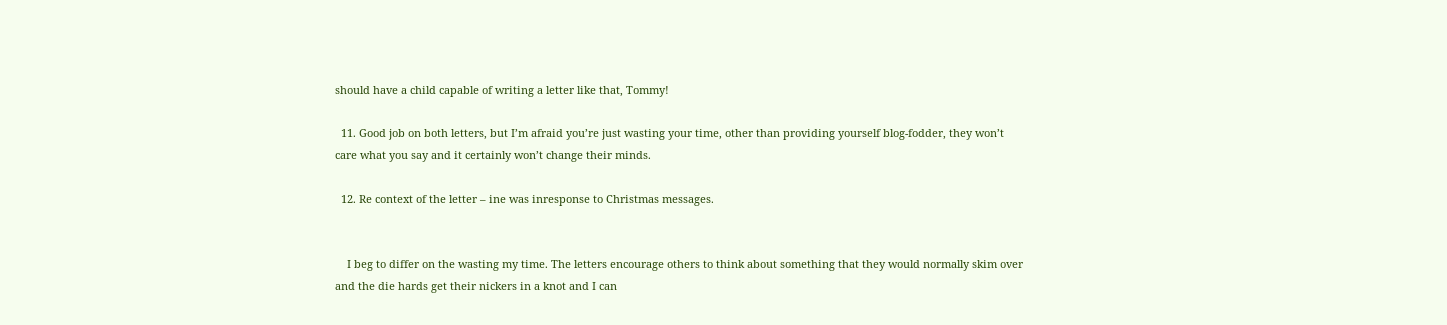should have a child capable of writing a letter like that, Tommy!

  11. Good job on both letters, but I’m afraid you’re just wasting your time, other than providing yourself blog-fodder, they won’t care what you say and it certainly won’t change their minds.

  12. Re context of the letter – ine was inresponse to Christmas messages.


    I beg to differ on the wasting my time. The letters encourage others to think about something that they would normally skim over and the die hards get their nickers in a knot and I can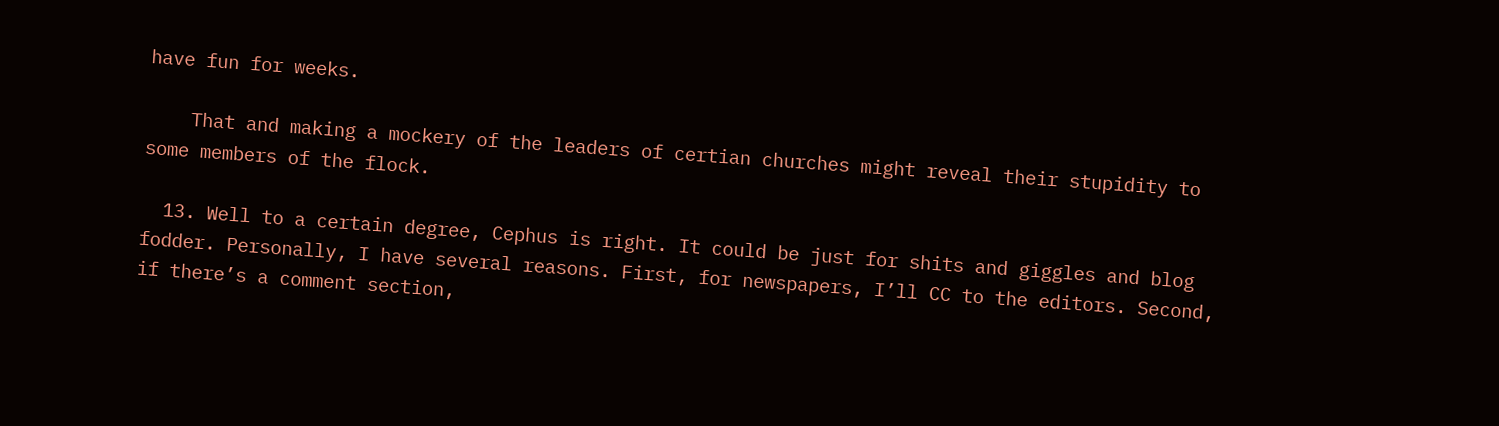have fun for weeks.

    That and making a mockery of the leaders of certian churches might reveal their stupidity to some members of the flock.

  13. Well to a certain degree, Cephus is right. It could be just for shits and giggles and blog fodder. Personally, I have several reasons. First, for newspapers, I’ll CC to the editors. Second, if there’s a comment section,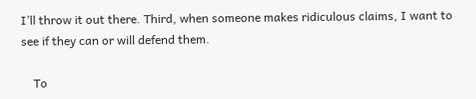I’ll throw it out there. Third, when someone makes ridiculous claims, I want to see if they can or will defend them.

    To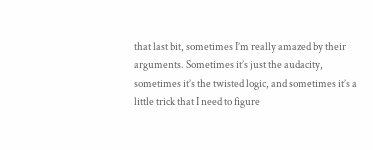that last bit, sometimes I’m really amazed by their arguments. Sometimes it’s just the audacity, sometimes it’s the twisted logic, and sometimes it’s a little trick that I need to figure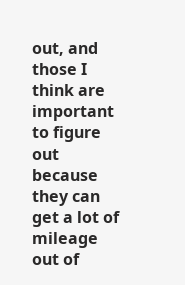out, and those I think are important to figure out because they can get a lot of mileage out of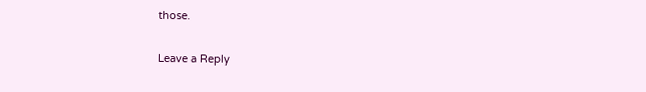those.

Leave a Reply